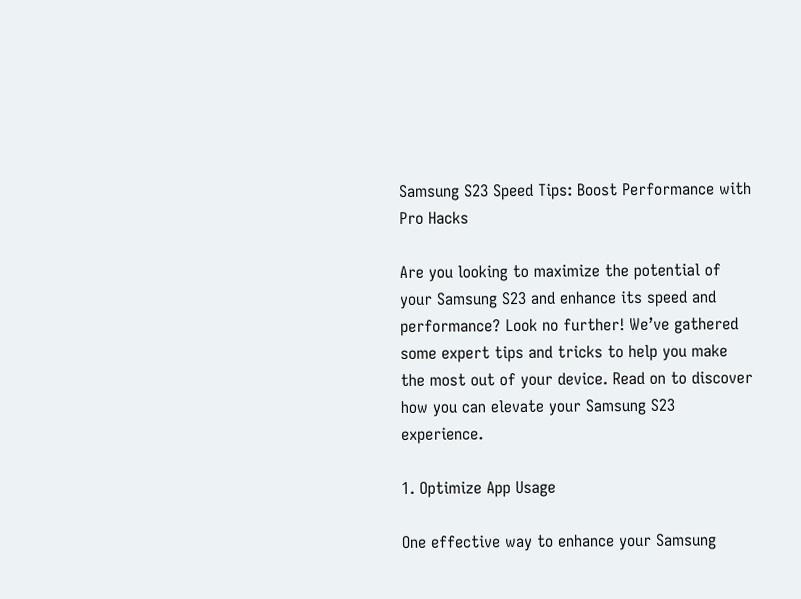Samsung S23 Speed Tips: Boost Performance with Pro Hacks

Are you looking to maximize the potential of your Samsung S23 and enhance its speed and performance? Look no further! We’ve gathered some expert tips and tricks to help you make the most out of your device. Read on to discover how you can elevate your Samsung S23 experience.

1. Optimize App Usage

One effective way to enhance your Samsung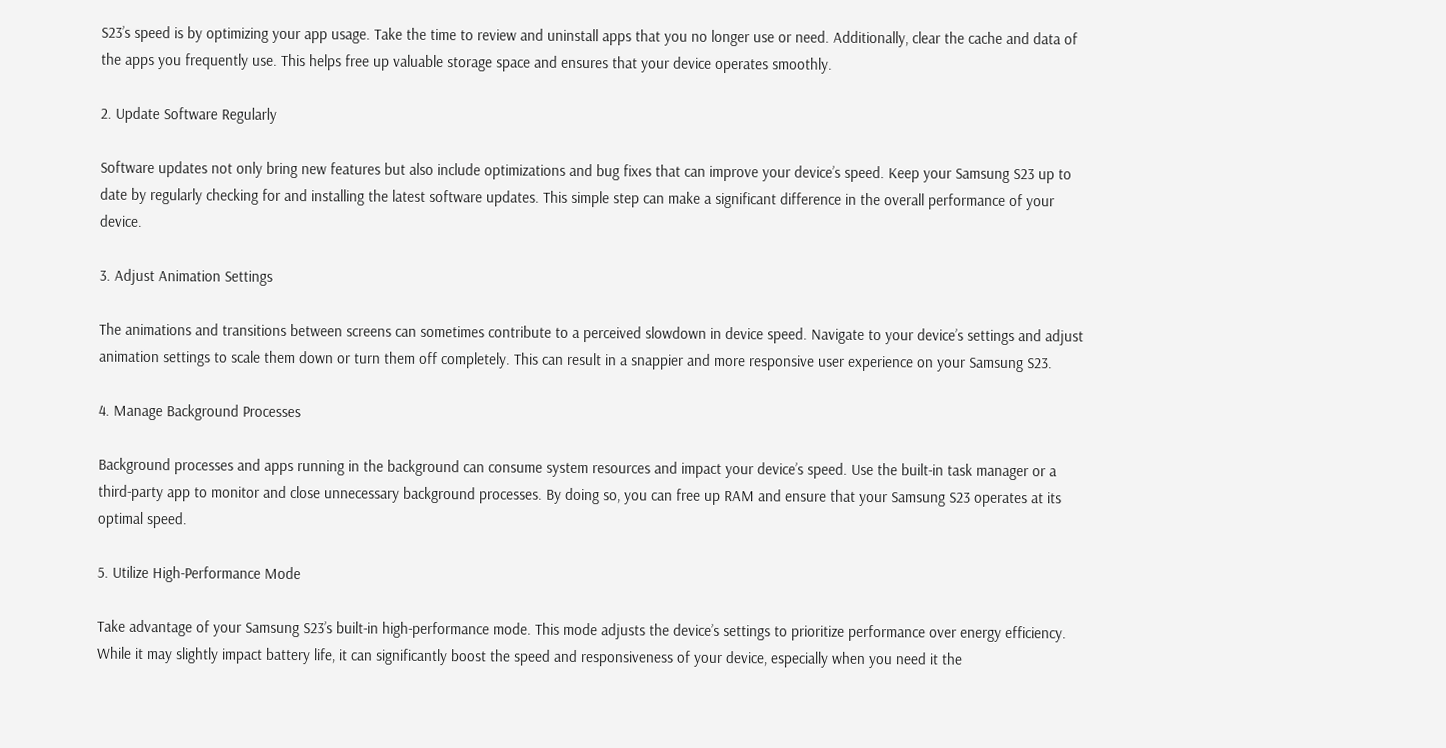S23’s speed is by optimizing your app usage. Take the time to review and uninstall apps that you no longer use or need. Additionally, clear the cache and data of the apps you frequently use. This helps free up valuable storage space and ensures that your device operates smoothly.

2. Update Software Regularly

Software updates not only bring new features but also include optimizations and bug fixes that can improve your device’s speed. Keep your Samsung S23 up to date by regularly checking for and installing the latest software updates. This simple step can make a significant difference in the overall performance of your device.

3. Adjust Animation Settings

The animations and transitions between screens can sometimes contribute to a perceived slowdown in device speed. Navigate to your device’s settings and adjust animation settings to scale them down or turn them off completely. This can result in a snappier and more responsive user experience on your Samsung S23.

4. Manage Background Processes

Background processes and apps running in the background can consume system resources and impact your device’s speed. Use the built-in task manager or a third-party app to monitor and close unnecessary background processes. By doing so, you can free up RAM and ensure that your Samsung S23 operates at its optimal speed.

5. Utilize High-Performance Mode

Take advantage of your Samsung S23’s built-in high-performance mode. This mode adjusts the device’s settings to prioritize performance over energy efficiency. While it may slightly impact battery life, it can significantly boost the speed and responsiveness of your device, especially when you need it the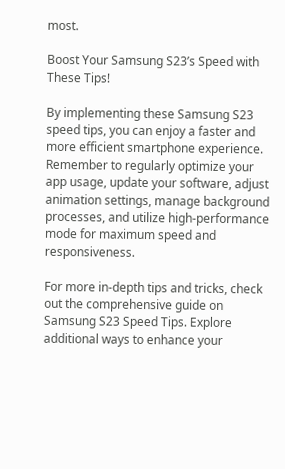most.

Boost Your Samsung S23’s Speed with These Tips!

By implementing these Samsung S23 speed tips, you can enjoy a faster and more efficient smartphone experience. Remember to regularly optimize your app usage, update your software, adjust animation settings, manage background processes, and utilize high-performance mode for maximum speed and responsiveness.

For more in-depth tips and tricks, check out the comprehensive guide on Samsung S23 Speed Tips. Explore additional ways to enhance your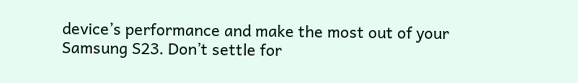device’s performance and make the most out of your Samsung S23. Don’t settle for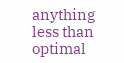anything less than optimal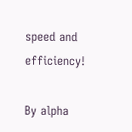speed and efficiency!

By alpha